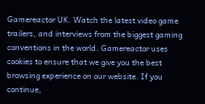Gamereactor UK. Watch the latest video game trailers, and interviews from the biggest gaming conventions in the world. Gamereactor uses cookies to ensure that we give you the best browsing experience on our website. If you continue,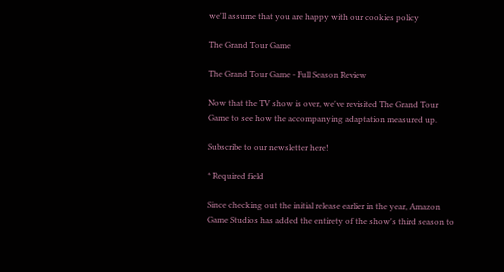we'll assume that you are happy with our cookies policy

The Grand Tour Game

The Grand Tour Game - Full Season Review

Now that the TV show is over, we've revisited The Grand Tour Game to see how the accompanying adaptation measured up.

Subscribe to our newsletter here!

* Required field

Since checking out the initial release earlier in the year, Amazon Game Studios has added the entirety of the show's third season to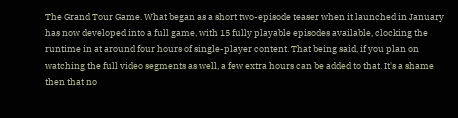The Grand Tour Game. What began as a short two-episode teaser when it launched in January has now developed into a full game, with 15 fully playable episodes available, clocking the runtime in at around four hours of single-player content. That being said, if you plan on watching the full video segments as well, a few extra hours can be added to that. It's a shame then that no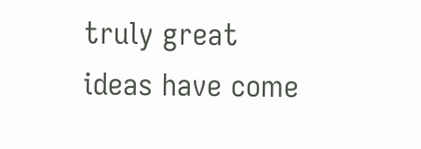truly great ideas have come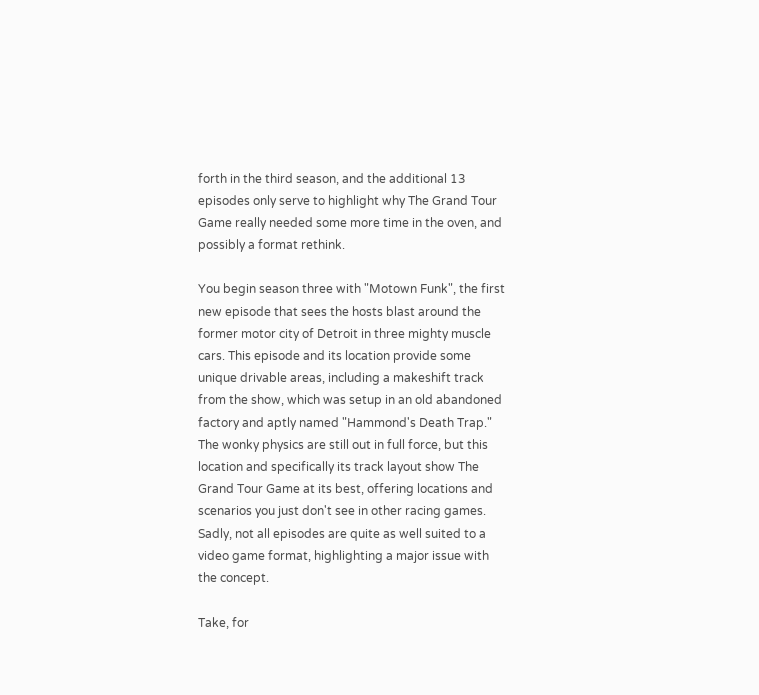forth in the third season, and the additional 13 episodes only serve to highlight why The Grand Tour Game really needed some more time in the oven, and possibly a format rethink.

You begin season three with "Motown Funk", the first new episode that sees the hosts blast around the former motor city of Detroit in three mighty muscle cars. This episode and its location provide some unique drivable areas, including a makeshift track from the show, which was setup in an old abandoned factory and aptly named "Hammond's Death Trap." The wonky physics are still out in full force, but this location and specifically its track layout show The Grand Tour Game at its best, offering locations and scenarios you just don't see in other racing games. Sadly, not all episodes are quite as well suited to a video game format, highlighting a major issue with the concept.

Take, for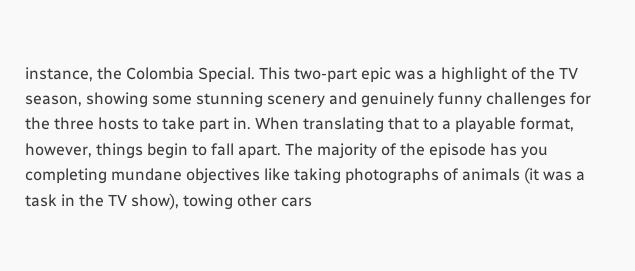instance, the Colombia Special. This two-part epic was a highlight of the TV season, showing some stunning scenery and genuinely funny challenges for the three hosts to take part in. When translating that to a playable format, however, things begin to fall apart. The majority of the episode has you completing mundane objectives like taking photographs of animals (it was a task in the TV show), towing other cars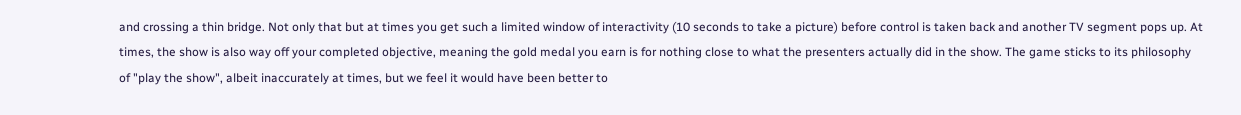and crossing a thin bridge. Not only that but at times you get such a limited window of interactivity (10 seconds to take a picture) before control is taken back and another TV segment pops up. At times, the show is also way off your completed objective, meaning the gold medal you earn is for nothing close to what the presenters actually did in the show. The game sticks to its philosophy of "play the show", albeit inaccurately at times, but we feel it would have been better to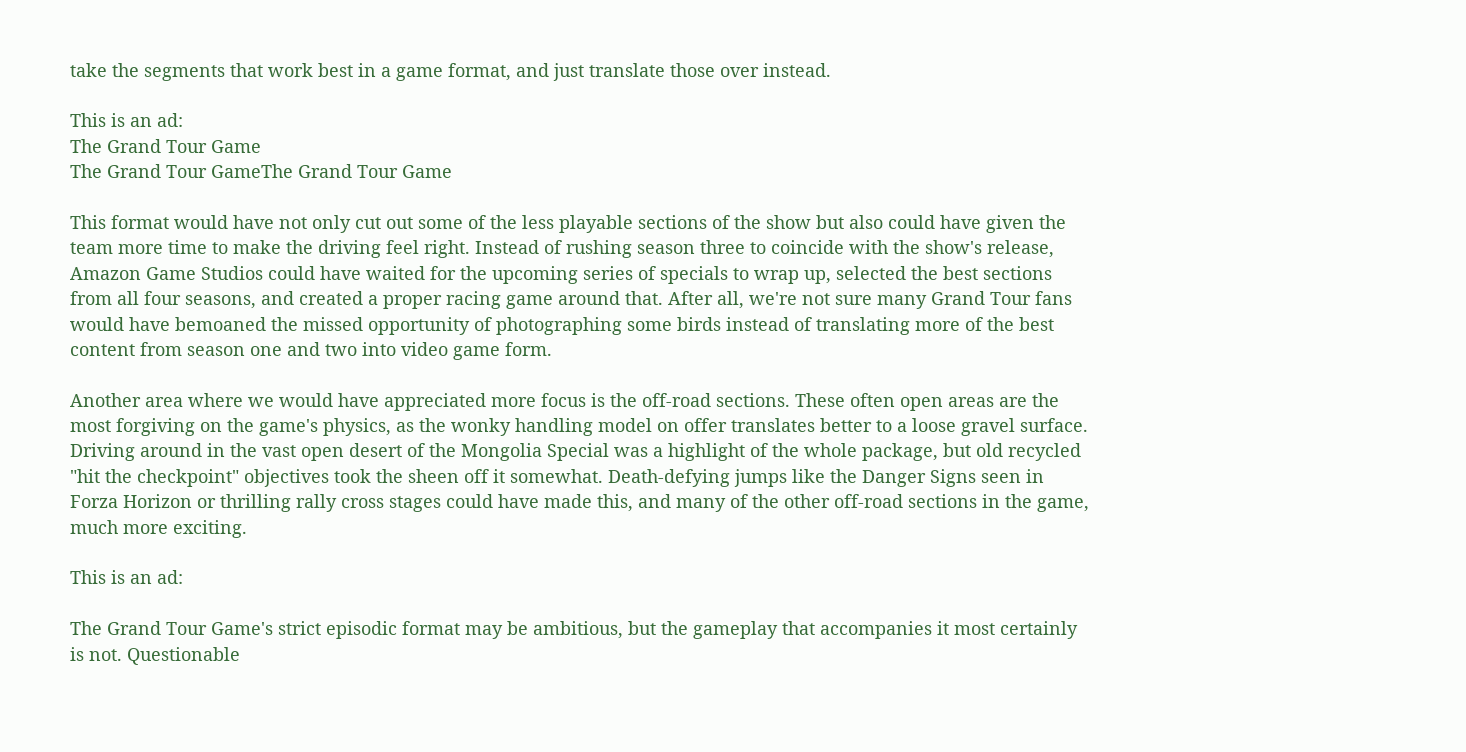take the segments that work best in a game format, and just translate those over instead.

This is an ad:
The Grand Tour Game
The Grand Tour GameThe Grand Tour Game

This format would have not only cut out some of the less playable sections of the show but also could have given the team more time to make the driving feel right. Instead of rushing season three to coincide with the show's release, Amazon Game Studios could have waited for the upcoming series of specials to wrap up, selected the best sections from all four seasons, and created a proper racing game around that. After all, we're not sure many Grand Tour fans would have bemoaned the missed opportunity of photographing some birds instead of translating more of the best content from season one and two into video game form.

Another area where we would have appreciated more focus is the off-road sections. These often open areas are the most forgiving on the game's physics, as the wonky handling model on offer translates better to a loose gravel surface. Driving around in the vast open desert of the Mongolia Special was a highlight of the whole package, but old recycled "hit the checkpoint" objectives took the sheen off it somewhat. Death-defying jumps like the Danger Signs seen in Forza Horizon or thrilling rally cross stages could have made this, and many of the other off-road sections in the game, much more exciting.

This is an ad:

The Grand Tour Game's strict episodic format may be ambitious, but the gameplay that accompanies it most certainly is not. Questionable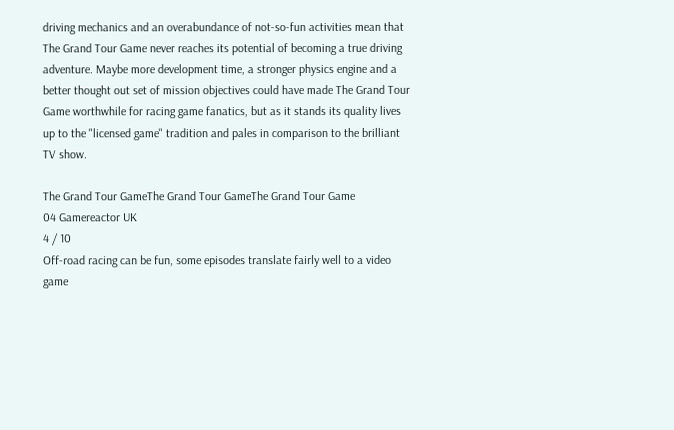driving mechanics and an overabundance of not-so-fun activities mean that The Grand Tour Game never reaches its potential of becoming a true driving adventure. Maybe more development time, a stronger physics engine and a better thought out set of mission objectives could have made The Grand Tour Game worthwhile for racing game fanatics, but as it stands its quality lives up to the "licensed game" tradition and pales in comparison to the brilliant TV show.

The Grand Tour GameThe Grand Tour GameThe Grand Tour Game
04 Gamereactor UK
4 / 10
Off-road racing can be fun, some episodes translate fairly well to a video game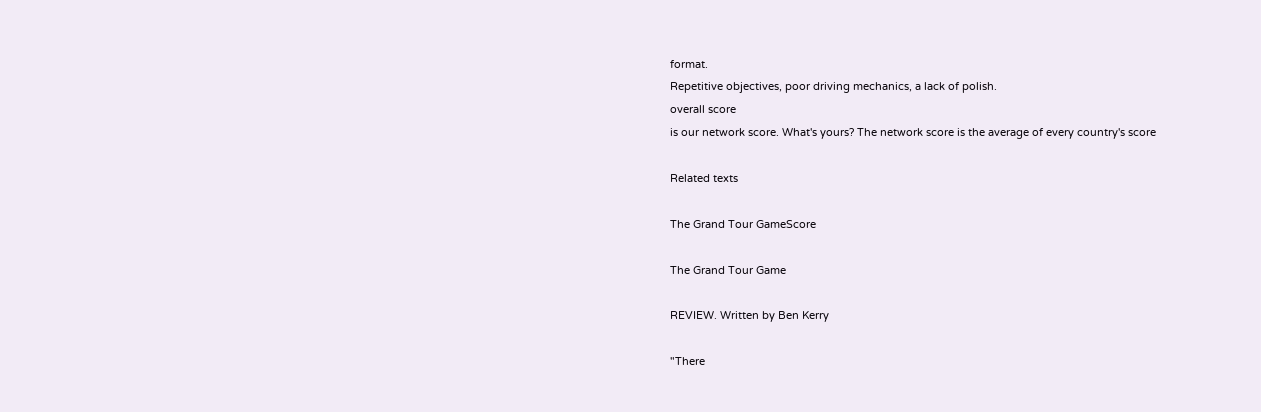format.
Repetitive objectives, poor driving mechanics, a lack of polish.
overall score
is our network score. What's yours? The network score is the average of every country's score

Related texts

The Grand Tour GameScore

The Grand Tour Game

REVIEW. Written by Ben Kerry

"There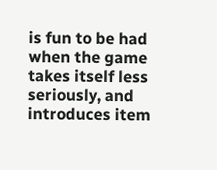is fun to be had when the game takes itself less seriously, and introduces item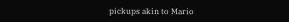pickups akin to Mario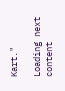Kart."

Loading next content